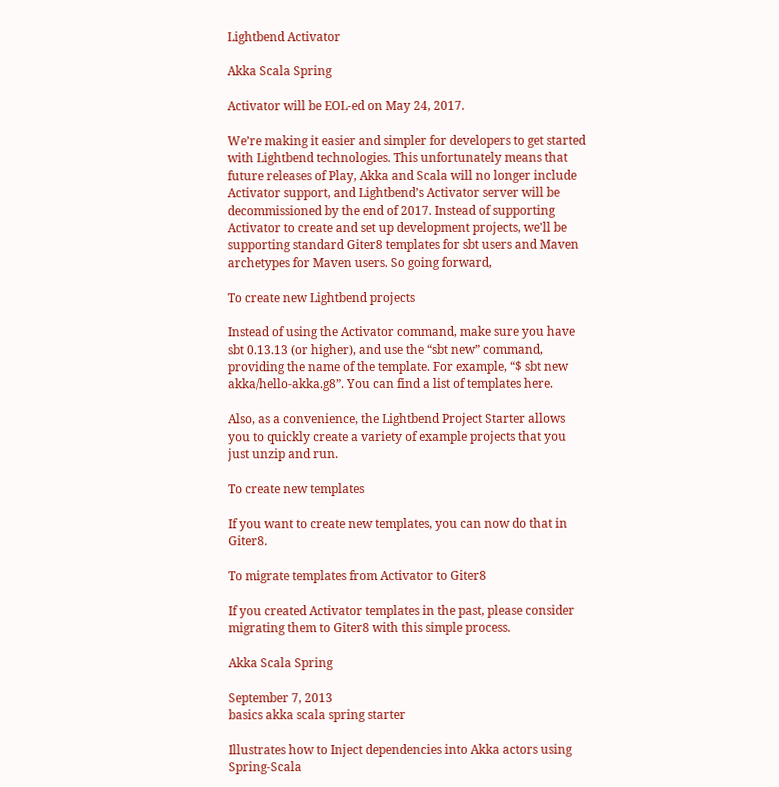Lightbend Activator

Akka Scala Spring

Activator will be EOL-ed on May 24, 2017.

We’re making it easier and simpler for developers to get started with Lightbend technologies. This unfortunately means that future releases of Play, Akka and Scala will no longer include Activator support, and Lightbend’s Activator server will be decommissioned by the end of 2017. Instead of supporting Activator to create and set up development projects, we'll be supporting standard Giter8 templates for sbt users and Maven archetypes for Maven users. So going forward,

To create new Lightbend projects

Instead of using the Activator command, make sure you have sbt 0.13.13 (or higher), and use the “sbt new” command, providing the name of the template. For example, “$ sbt new akka/hello-akka.g8”. You can find a list of templates here.

Also, as a convenience, the Lightbend Project Starter allows you to quickly create a variety of example projects that you just unzip and run.

To create new templates

If you want to create new templates, you can now do that in Giter8.

To migrate templates from Activator to Giter8

If you created Activator templates in the past, please consider migrating them to Giter8 with this simple process.

Akka Scala Spring

September 7, 2013
basics akka scala spring starter

Illustrates how to Inject dependencies into Akka actors using Spring-Scala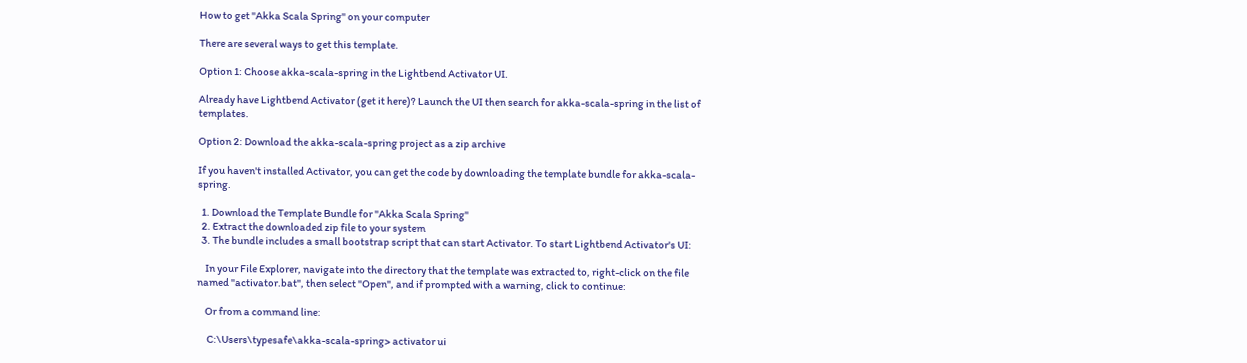How to get "Akka Scala Spring" on your computer

There are several ways to get this template.

Option 1: Choose akka-scala-spring in the Lightbend Activator UI.

Already have Lightbend Activator (get it here)? Launch the UI then search for akka-scala-spring in the list of templates.

Option 2: Download the akka-scala-spring project as a zip archive

If you haven't installed Activator, you can get the code by downloading the template bundle for akka-scala-spring.

  1. Download the Template Bundle for "Akka Scala Spring"
  2. Extract the downloaded zip file to your system
  3. The bundle includes a small bootstrap script that can start Activator. To start Lightbend Activator's UI:

    In your File Explorer, navigate into the directory that the template was extracted to, right-click on the file named "activator.bat", then select "Open", and if prompted with a warning, click to continue:

    Or from a command line:

     C:\Users\typesafe\akka-scala-spring> activator ui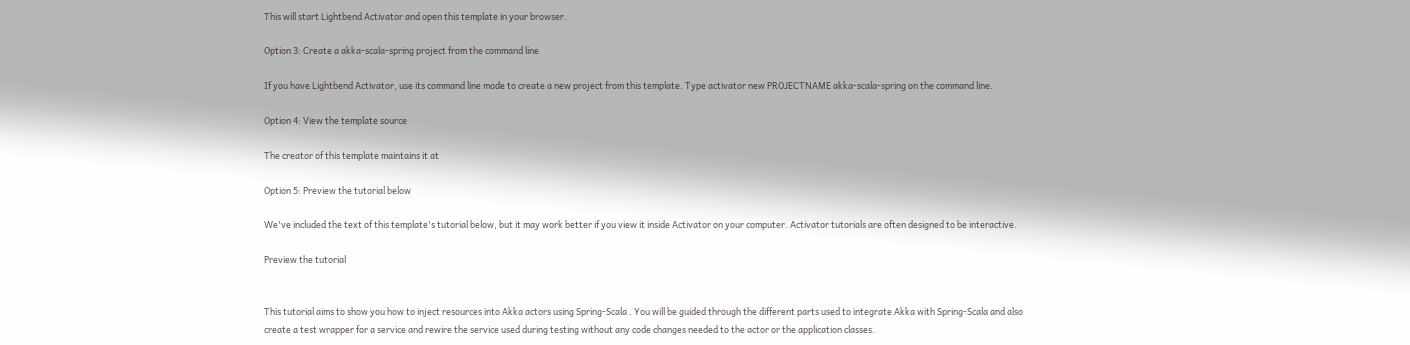This will start Lightbend Activator and open this template in your browser.

Option 3: Create a akka-scala-spring project from the command line

If you have Lightbend Activator, use its command line mode to create a new project from this template. Type activator new PROJECTNAME akka-scala-spring on the command line.

Option 4: View the template source

The creator of this template maintains it at

Option 5: Preview the tutorial below

We've included the text of this template's tutorial below, but it may work better if you view it inside Activator on your computer. Activator tutorials are often designed to be interactive.

Preview the tutorial


This tutorial aims to show you how to inject resources into Akka actors using Spring-Scala . You will be guided through the different parts used to integrate Akka with Spring-Scala and also create a test wrapper for a service and rewire the service used during testing without any code changes needed to the actor or the application classes.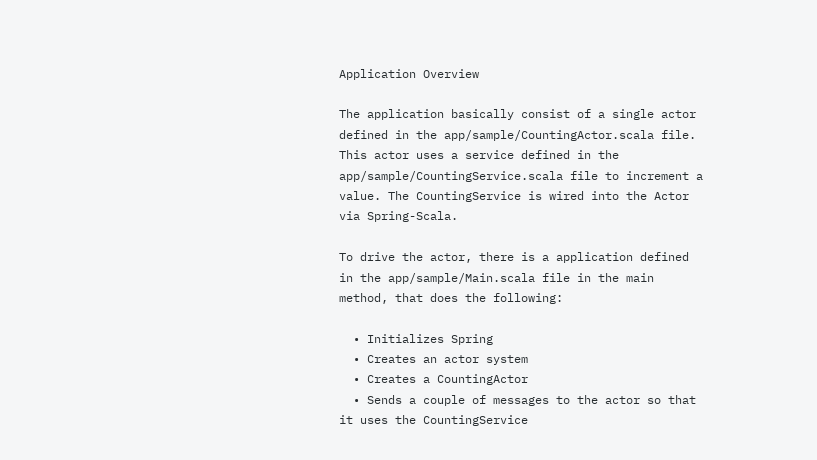Application Overview

The application basically consist of a single actor defined in the app/sample/CountingActor.scala file. This actor uses a service defined in the app/sample/CountingService.scala file to increment a value. The CountingService is wired into the Actor via Spring-Scala.

To drive the actor, there is a application defined in the app/sample/Main.scala file in the main method, that does the following:

  • Initializes Spring
  • Creates an actor system
  • Creates a CountingActor
  • Sends a couple of messages to the actor so that it uses the CountingService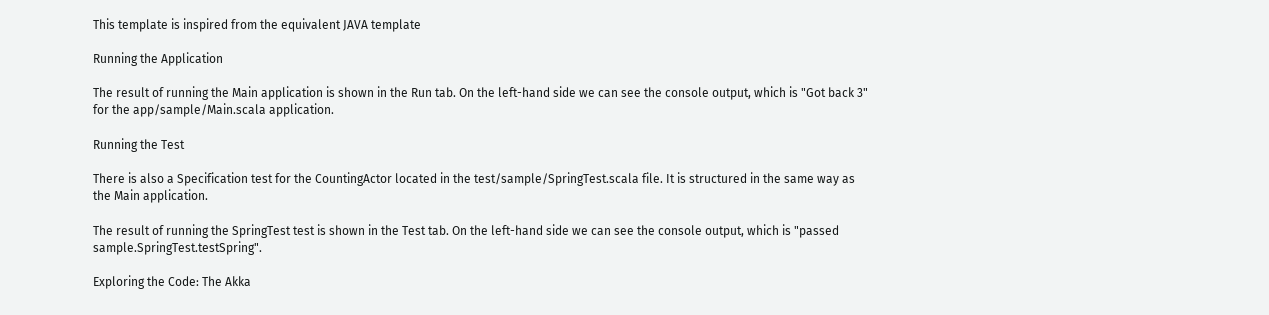This template is inspired from the equivalent JAVA template

Running the Application

The result of running the Main application is shown in the Run tab. On the left-hand side we can see the console output, which is "Got back 3" for the app/sample/Main.scala application.

Running the Test

There is also a Specification test for the CountingActor located in the test/sample/SpringTest.scala file. It is structured in the same way as the Main application.

The result of running the SpringTest test is shown in the Test tab. On the left-hand side we can see the console output, which is "passed sample.SpringTest.testSpring".

Exploring the Code: The Akka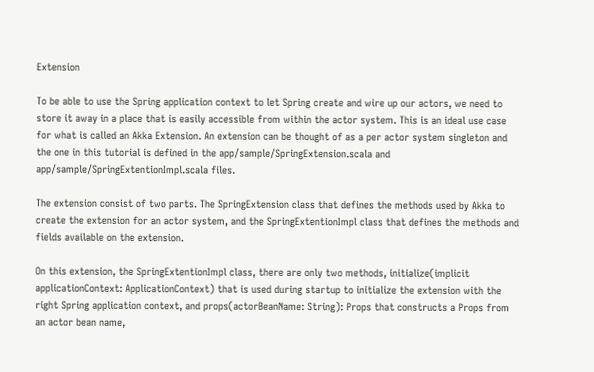Extension

To be able to use the Spring application context to let Spring create and wire up our actors, we need to store it away in a place that is easily accessible from within the actor system. This is an ideal use case for what is called an Akka Extension. An extension can be thought of as a per actor system singleton and the one in this tutorial is defined in the app/sample/SpringExtension.scala and app/sample/SpringExtentionImpl.scala files.

The extension consist of two parts. The SpringExtension class that defines the methods used by Akka to create the extension for an actor system, and the SpringExtentionImpl class that defines the methods and fields available on the extension.

On this extension, the SpringExtentionImpl class, there are only two methods, initialize(implicit applicationContext: ApplicationContext) that is used during startup to initialize the extension with the right Spring application context, and props(actorBeanName: String): Props that constructs a Props from an actor bean name,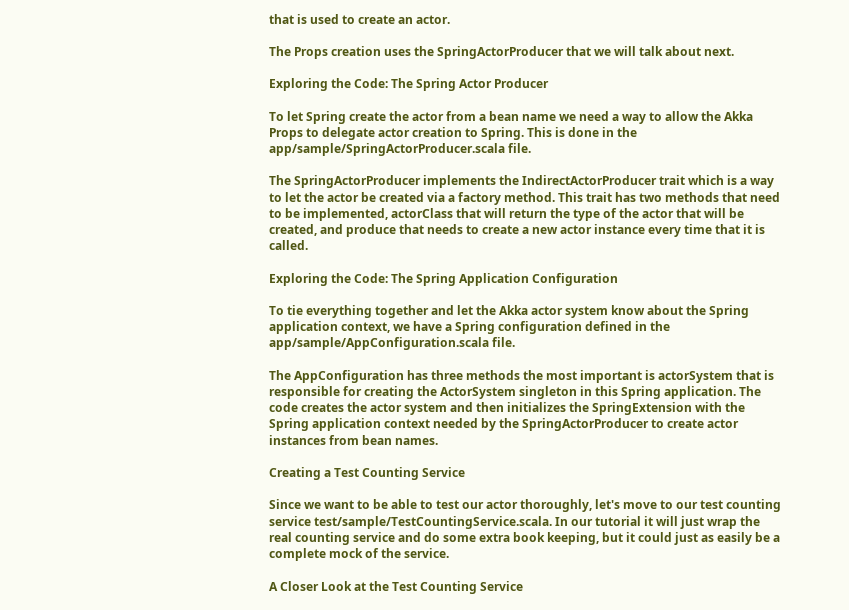that is used to create an actor.

The Props creation uses the SpringActorProducer that we will talk about next.

Exploring the Code: The Spring Actor Producer

To let Spring create the actor from a bean name we need a way to allow the Akka Props to delegate actor creation to Spring. This is done in the app/sample/SpringActorProducer.scala file.

The SpringActorProducer implements the IndirectActorProducer trait which is a way to let the actor be created via a factory method. This trait has two methods that need to be implemented, actorClass that will return the type of the actor that will be created, and produce that needs to create a new actor instance every time that it is called.

Exploring the Code: The Spring Application Configuration

To tie everything together and let the Akka actor system know about the Spring application context, we have a Spring configuration defined in the app/sample/AppConfiguration.scala file.

The AppConfiguration has three methods the most important is actorSystem that is responsible for creating the ActorSystem singleton in this Spring application. The code creates the actor system and then initializes the SpringExtension with the Spring application context needed by the SpringActorProducer to create actor instances from bean names.

Creating a Test Counting Service

Since we want to be able to test our actor thoroughly, let's move to our test counting service test/sample/TestCountingService.scala. In our tutorial it will just wrap the real counting service and do some extra book keeping, but it could just as easily be a complete mock of the service.

A Closer Look at the Test Counting Service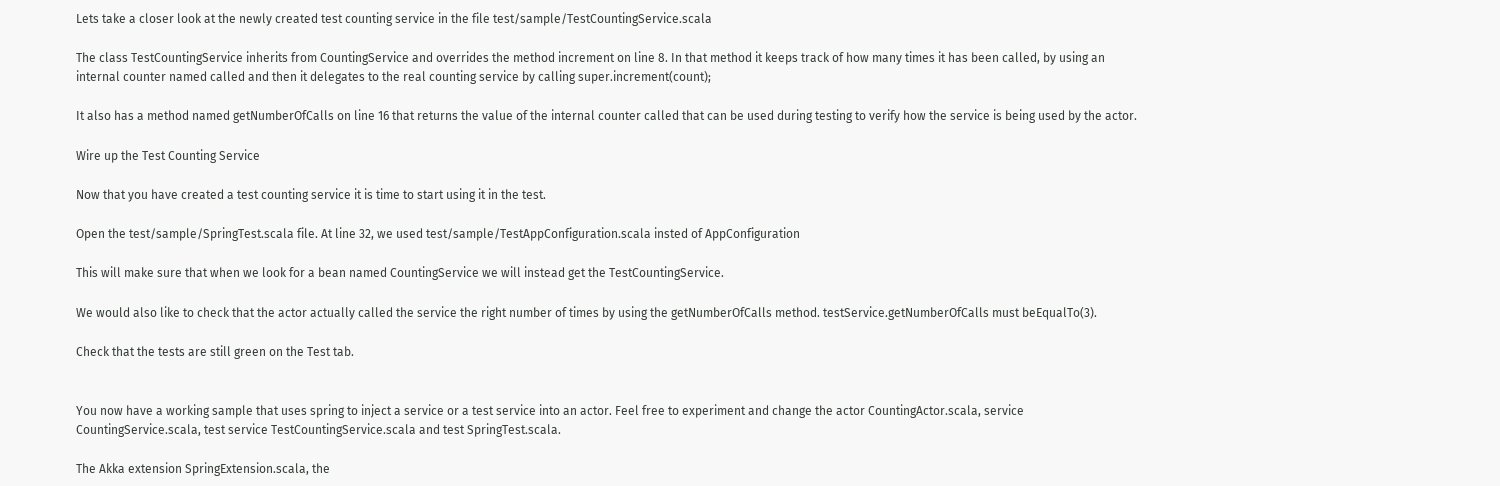Lets take a closer look at the newly created test counting service in the file test/sample/TestCountingService.scala

The class TestCountingService inherits from CountingService and overrides the method increment on line 8. In that method it keeps track of how many times it has been called, by using an internal counter named called and then it delegates to the real counting service by calling super.increment(count);

It also has a method named getNumberOfCalls on line 16 that returns the value of the internal counter called that can be used during testing to verify how the service is being used by the actor.

Wire up the Test Counting Service

Now that you have created a test counting service it is time to start using it in the test.

Open the test/sample/SpringTest.scala file. At line 32, we used test/sample/TestAppConfiguration.scala insted of AppConfiguration

This will make sure that when we look for a bean named CountingService we will instead get the TestCountingService.

We would also like to check that the actor actually called the service the right number of times by using the getNumberOfCalls method. testService.getNumberOfCalls must beEqualTo(3).

Check that the tests are still green on the Test tab.


You now have a working sample that uses spring to inject a service or a test service into an actor. Feel free to experiment and change the actor CountingActor.scala, service CountingService.scala, test service TestCountingService.scala and test SpringTest.scala.

The Akka extension SpringExtension.scala, the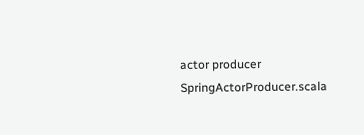actor producer SpringActorProducer.scala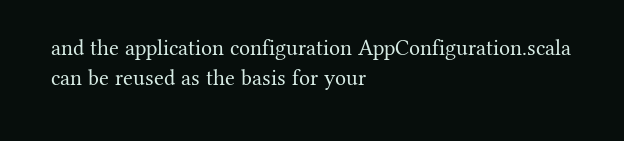and the application configuration AppConfiguration.scala can be reused as the basis for your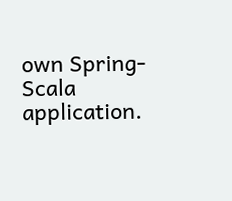own Spring-Scala application.